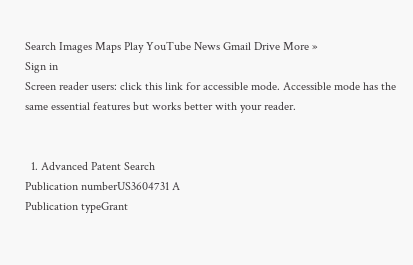Search Images Maps Play YouTube News Gmail Drive More »
Sign in
Screen reader users: click this link for accessible mode. Accessible mode has the same essential features but works better with your reader.


  1. Advanced Patent Search
Publication numberUS3604731 A
Publication typeGrant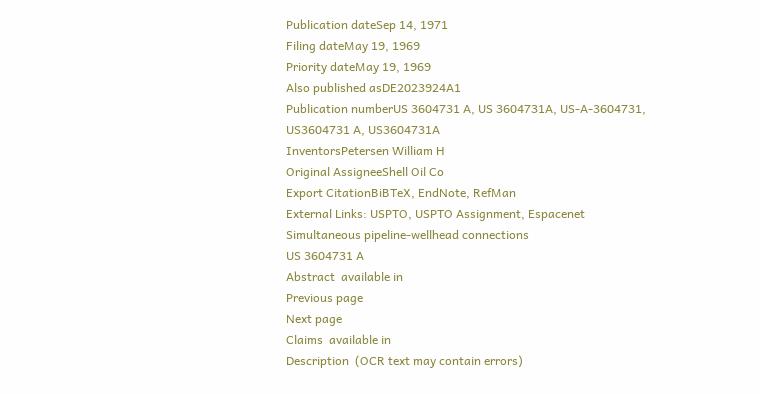Publication dateSep 14, 1971
Filing dateMay 19, 1969
Priority dateMay 19, 1969
Also published asDE2023924A1
Publication numberUS 3604731 A, US 3604731A, US-A-3604731, US3604731 A, US3604731A
InventorsPetersen William H
Original AssigneeShell Oil Co
Export CitationBiBTeX, EndNote, RefMan
External Links: USPTO, USPTO Assignment, Espacenet
Simultaneous pipeline-wellhead connections
US 3604731 A
Abstract  available in
Previous page
Next page
Claims  available in
Description  (OCR text may contain errors)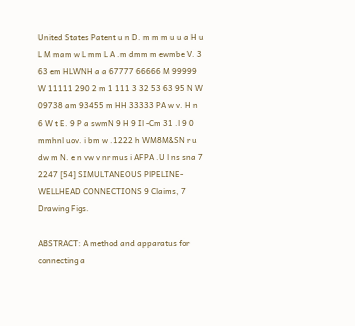United States Patent u n D. m m m u u a H u L M mam w L mm L A .m dmm m ewmbe V. 3 63 em HLWNH a a 67777 66666 M 99999 W 11111 290 2 m 1 111 3 32 53 63 95 N W 09738 am 93455 m HH 33333 PA w v. H n 6 W t E. 9 P a swmN 9 H 9 Il -Cm 31 .l 9 0 mmhnl uov. i bm w .1222 h WM8M&SN r u dw m N. e n vw v nr mus i AFPA .U l ns sna 7 2247 [54] SIMULTANEOUS PlPELINE-WELLHEAD CONNECTIONS 9 Claims, 7 Drawing Figs.

ABSTRACT: A method and apparatus for connecting a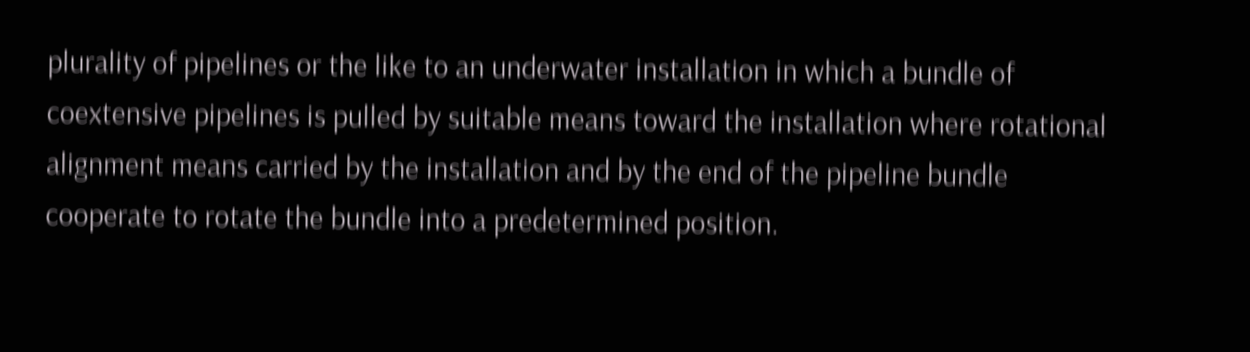plurality of pipelines or the like to an underwater installation in which a bundle of coextensive pipelines is pulled by suitable means toward the installation where rotational alignment means carried by the installation and by the end of the pipeline bundle cooperate to rotate the bundle into a predetermined position.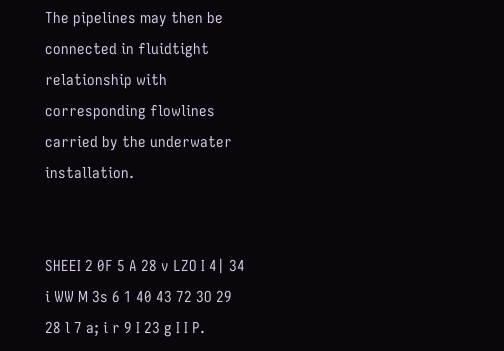The pipelines may then be connected in fluidtight relationship with corresponding flowlines carried by the underwater installation.


SHEEI 2 0F 5 A 28 v LZO I 4| 34 i WW M 3s 6 1 40 43 72 3O 29 28 l 7 a; i r 9 I 23 g I I P.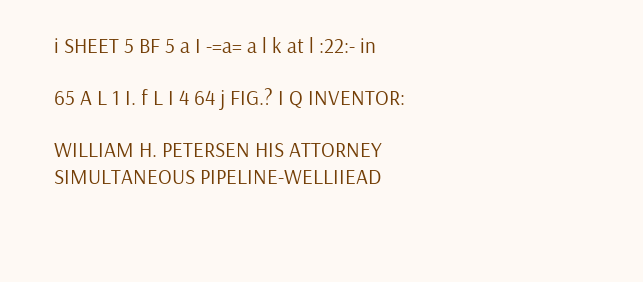i SHEET 5 BF 5 a I -=a= a l k at l :22:- in

65 A L 1 I. f L I 4 64 j FIG.? I Q INVENTOR:

WILLIAM H. PETERSEN HIS ATTORNEY SIMULTANEOUS PIPELINE-WELLIIEAD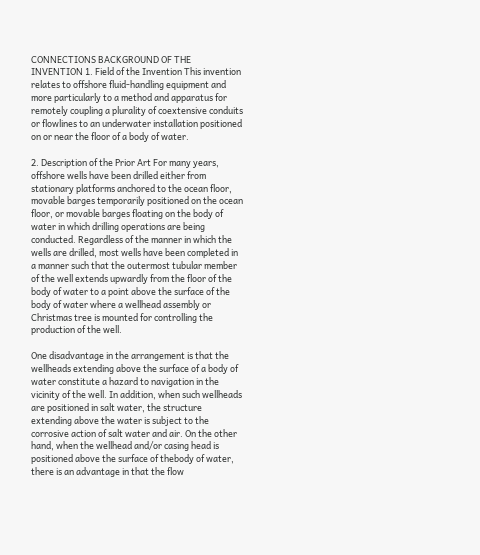CONNECTIONS BACKGROUND OF THE INVENTION 1. Field of the Invention This invention relates to offshore fluid-handling equipment and more particularly to a method and apparatus for remotely coupling a plurality of coextensive conduits or flowlines to an underwater installation positioned on or near the floor of a body of water.

2. Description of the Prior Art For many years, offshore wells have been drilled either from stationary platforms anchored to the ocean floor, movable barges temporarily positioned on the ocean floor, or movable barges floating on the body of water in which drilling operations are being conducted. Regardless of the manner in which the wells are drilled, most wells have been completed in a manner such that the outermost tubular member of the well extends upwardly from the floor of the body of water to a point above the surface of the body of water where a wellhead assembly or Christmas tree is mounted for controlling the production of the well.

One disadvantage in the arrangement is that the wellheads extending above the surface of a body of water constitute a hazard to navigation in the vicinity of the well. In addition, when such wellheads are positioned in salt water, the structure extending above the water is subject to the corrosive action of salt water and air. On the other hand, when the wellhead and/or casing head is positioned above the surface of thebody of water, there is an advantage in that the flow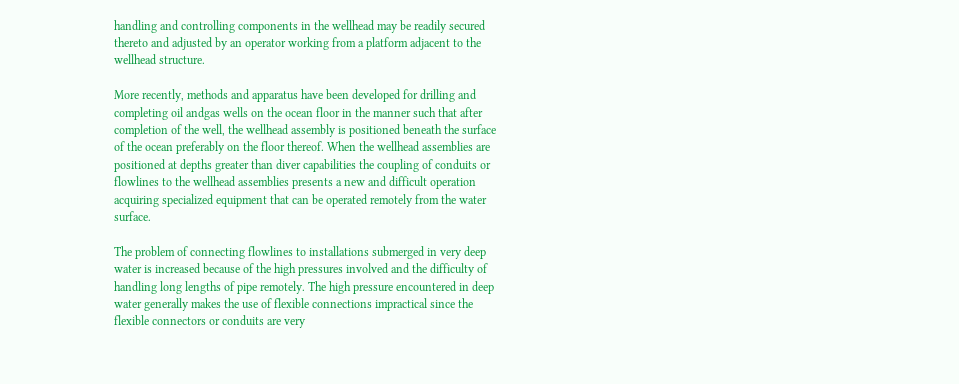handling and controlling components in the wellhead may be readily secured thereto and adjusted by an operator working from a platform adjacent to the wellhead structure.

More recently, methods and apparatus have been developed for drilling and completing oil andgas wells on the ocean floor in the manner such that after completion of the well, the wellhead assembly is positioned beneath the surface of the ocean preferably on the floor thereof. When the wellhead assemblies are positioned at depths greater than diver capabilities the coupling of conduits or flowlines to the wellhead assemblies presents a new and difficult operation acquiring specialized equipment that can be operated remotely from the water surface.

The problem of connecting flowlines to installations submerged in very deep water is increased because of the high pressures involved and the difficulty of handling long lengths of pipe remotely. The high pressure encountered in deep water generally makes the use of flexible connections impractical since the flexible connectors or conduits are very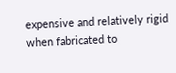expensive and relatively rigid when fabricated to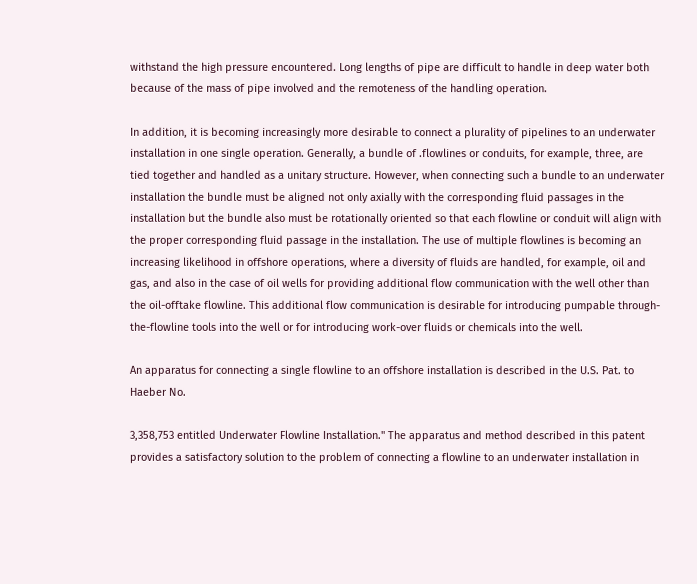withstand the high pressure encountered. Long lengths of pipe are difficult to handle in deep water both because of the mass of pipe involved and the remoteness of the handling operation.

In addition, it is becoming increasingly more desirable to connect a plurality of pipelines to an underwater installation in one single operation. Generally, a bundle of .flowlines or conduits, for example, three, are tied together and handled as a unitary structure. However, when connecting such a bundle to an underwater installation the bundle must be aligned not only axially with the corresponding fluid passages in the installation but the bundle also must be rotationally oriented so that each flowline or conduit will align with the proper corresponding fluid passage in the installation. The use of multiple flowlines is becoming an increasing likelihood in offshore operations, where a diversity of fluids are handled, for example, oil and gas, and also in the case of oil wells for providing additional flow communication with the well other than the oil-offtake flowline. This additional flow communication is desirable for introducing pumpable through-the-flowline tools into the well or for introducing work-over fluids or chemicals into the well.

An apparatus for connecting a single flowline to an offshore installation is described in the U.S. Pat. to Haeber No.

3,358,753 entitled Underwater Flowline Installation." The apparatus and method described in this patent provides a satisfactory solution to the problem of connecting a flowline to an underwater installation in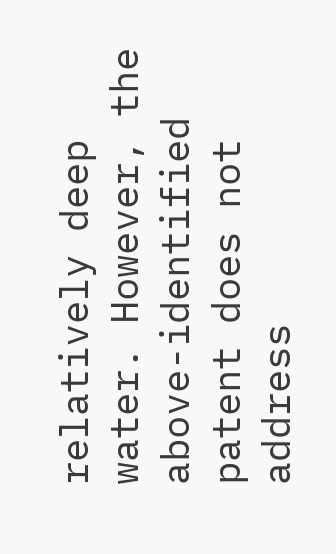relatively deep water. However, the above-identified patent does not address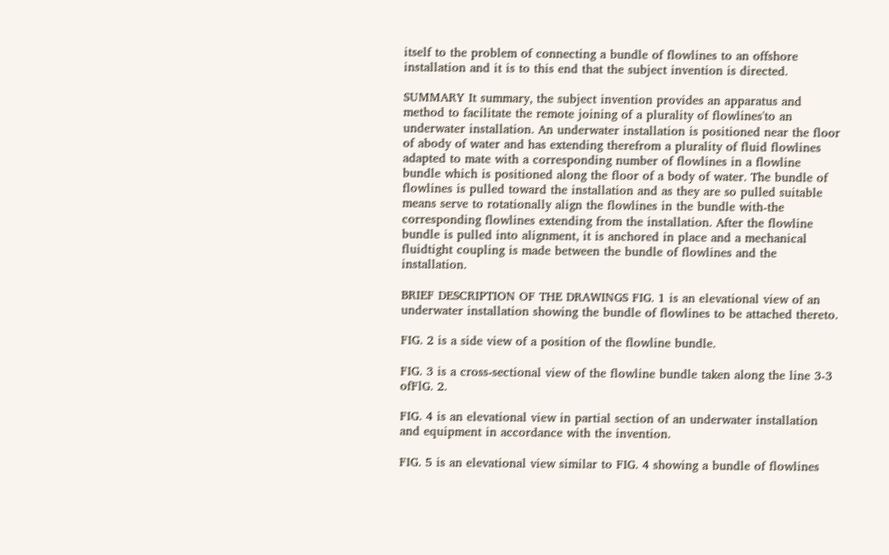itself to the problem of connecting a bundle of flowlines to an offshore installation and it is to this end that the subject invention is directed.

SUMMARY It summary, the subject invention provides an apparatus and method to facilitate the remote joining of a plurality of flowlines'to an underwater installation. An underwater installation is positioned near the floor of abody of water and has extending therefrom a plurality of fluid flowlines adapted to mate with a corresponding number of flowlines in a flowline bundle which is positioned along the floor of a body of water. The bundle of flowlines is pulled toward the installation and as they are so pulled suitable means serve to rotationally align the flowlines in the bundle with-the corresponding flowlines extending from the installation. After the flowline bundle is pulled into alignment, it is anchored in place and a mechanical fluidtight coupling is made between the bundle of flowlines and the installation.

BRIEF DESCRIPTION OF THE DRAWINGS FIG. 1 is an elevational view of an underwater installation showing the bundle of flowlines to be attached thereto.

FIG. 2 is a side view of a position of the flowline bundle.

FIG. 3 is a cross-sectional view of the flowline bundle taken along the line 3-3 ofFlG. 2.

FIG. 4 is an elevational view in partial section of an underwater installation and equipment in accordance with the invention.

FIG. 5 is an elevational view similar to FIG. 4 showing a bundle of flowlines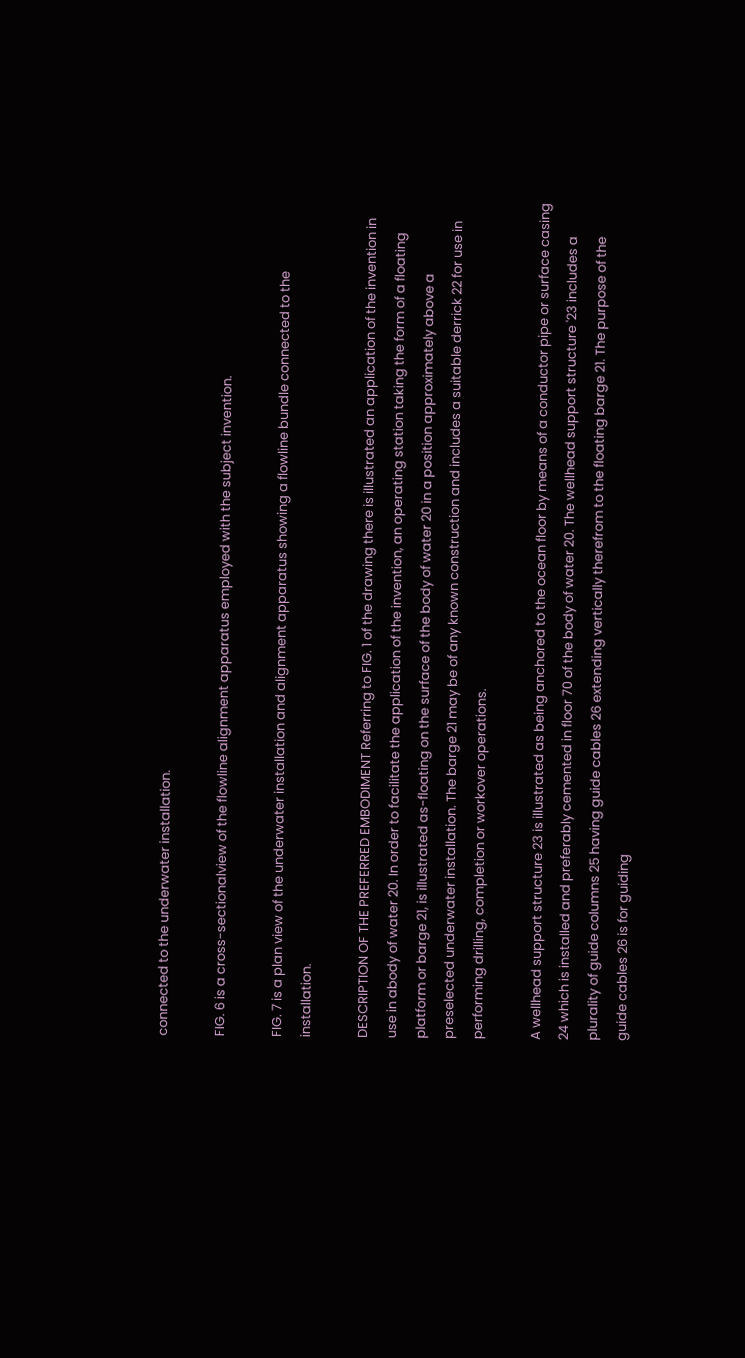connected to the underwater installation.

FIG. 6 is a cross-sectionalview of the flowline alignment apparatus employed with the subject invention.

FIG. 7 is a plan view of the underwater installation and alignment apparatus showing a flowline bundle connected to the installation.

DESCRIPTION OF THE PREFERRED EMBODIMENT Referring to FIG. 1 of the drawing there is illustrated an application of the invention in use in abody of water 20. In order to facilitate the application of the invention, an operating station taking the form of a floating platform or barge 21, is illustrated as-floating on the surface of the body of water 20 in a position approximately above a preselected underwater installation. The barge 21 may be of any known construction and includes a suitable derrick 22 for use in performing drilling, completion or workover operations.

A wellhead support structure 23 is illustrated as being anchored to the ocean floor by means of a conductor pipe or surface casing 24 which is installed and preferably cemented in floor 70 of the body of water 20. The wellhead support structure '23 includes a plurality of guide columns 25 having guide cables 26 extending vertically therefrom to the floating barge 21. The purpose of the guide cables 26 is for guiding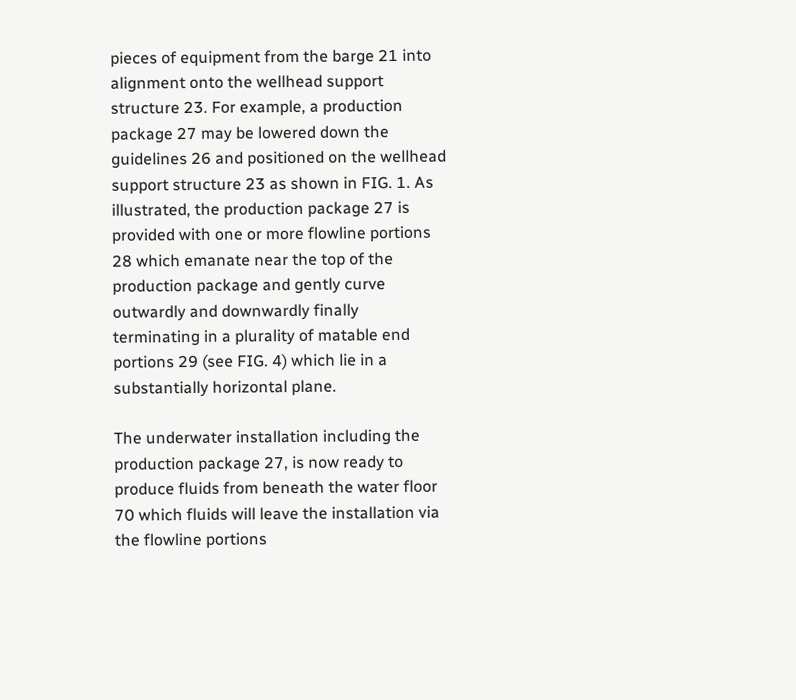pieces of equipment from the barge 21 into alignment onto the wellhead support structure 23. For example, a production package 27 may be lowered down the guidelines 26 and positioned on the wellhead support structure 23 as shown in FIG. 1. As illustrated, the production package 27 is provided with one or more flowline portions 28 which emanate near the top of the production package and gently curve outwardly and downwardly finally terminating in a plurality of matable end portions 29 (see FIG. 4) which lie in a substantially horizontal plane.

The underwater installation including the production package 27, is now ready to produce fluids from beneath the water floor 70 which fluids will leave the installation via the flowline portions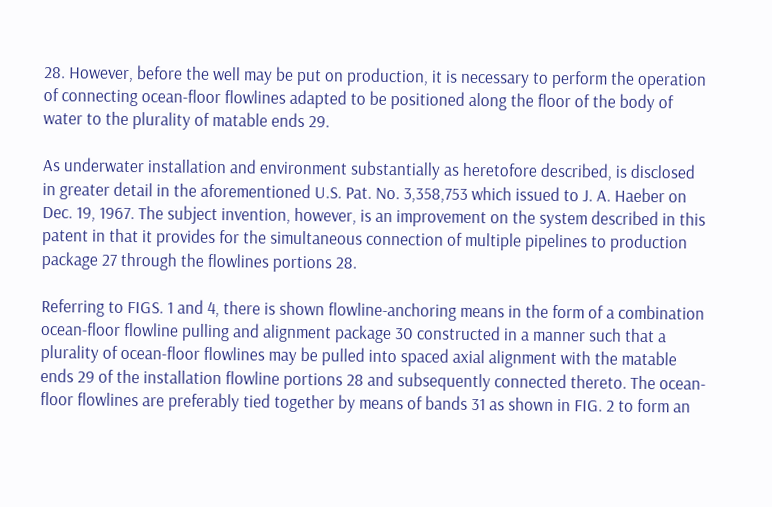28. However, before the well may be put on production, it is necessary to perform the operation of connecting ocean-floor flowlines adapted to be positioned along the floor of the body of water to the plurality of matable ends 29.

As underwater installation and environment substantially as heretofore described, is disclosed in greater detail in the aforementioned U.S. Pat. No. 3,358,753 which issued to J. A. Haeber on Dec. 19, 1967. The subject invention, however, is an improvement on the system described in this patent in that it provides for the simultaneous connection of multiple pipelines to production package 27 through the flowlines portions 28.

Referring to FIGS. 1 and 4, there is shown flowline-anchoring means in the form of a combination ocean-floor flowline pulling and alignment package 30 constructed in a manner such that a plurality of ocean-floor flowlines may be pulled into spaced axial alignment with the matable ends 29 of the installation flowline portions 28 and subsequently connected thereto. The ocean-floor flowlines are preferably tied together by means of bands 31 as shown in FIG. 2 to form an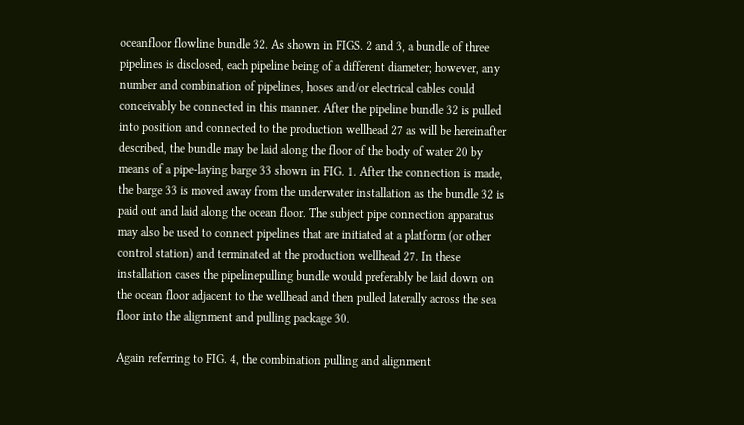oceanfloor flowline bundle 32. As shown in FIGS. 2 and 3, a bundle of three pipelines is disclosed, each pipeline being of a different diameter; however, any number and combination of pipelines, hoses and/or electrical cables could conceivably be connected in this manner. After the pipeline bundle 32 is pulled into position and connected to the production wellhead 27 as will be hereinafter described, the bundle may be laid along the floor of the body of water 20 by means of a pipe-laying barge 33 shown in FIG. 1. After the connection is made, the barge 33 is moved away from the underwater installation as the bundle 32 is paid out and laid along the ocean floor. The subject pipe connection apparatus may also be used to connect pipelines that are initiated at a platform (or other control station) and terminated at the production wellhead 27. In these installation cases the pipelinepulling bundle would preferably be laid down on the ocean floor adjacent to the wellhead and then pulled laterally across the sea floor into the alignment and pulling package 30.

Again referring to FIG. 4, the combination pulling and alignment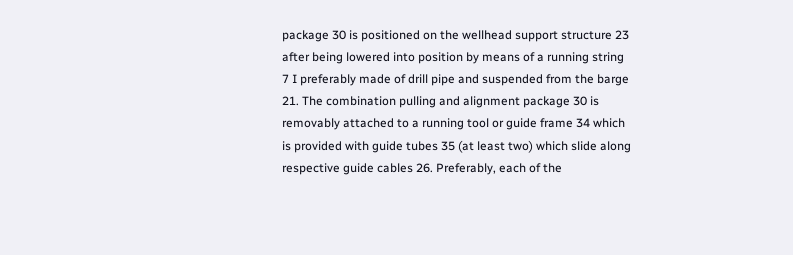package 30 is positioned on the wellhead support structure 23 after being lowered into position by means of a running string 7 I preferably made of drill pipe and suspended from the barge 21. The combination pulling and alignment package 30 is removably attached to a running tool or guide frame 34 which is provided with guide tubes 35 (at least two) which slide along respective guide cables 26. Preferably, each of the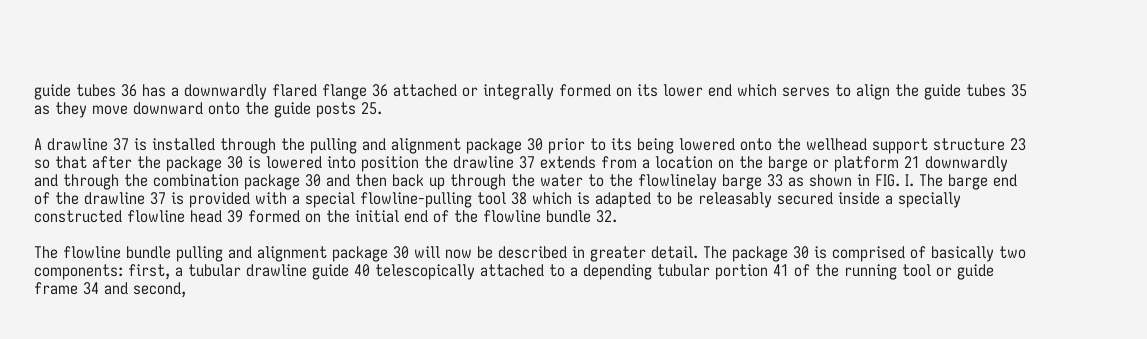guide tubes 36 has a downwardly flared flange 36 attached or integrally formed on its lower end which serves to align the guide tubes 35 as they move downward onto the guide posts 25.

A drawline 37 is installed through the pulling and alignment package 30 prior to its being lowered onto the wellhead support structure 23 so that after the package 30 is lowered into position the drawline 37 extends from a location on the barge or platform 21 downwardly and through the combination package 30 and then back up through the water to the flowlinelay barge 33 as shown in FIG. I. The barge end of the drawline 37 is provided with a special flowline-pulling tool 38 which is adapted to be releasably secured inside a specially constructed flowline head 39 formed on the initial end of the flowline bundle 32.

The flowline bundle pulling and alignment package 30 will now be described in greater detail. The package 30 is comprised of basically two components: first, a tubular drawline guide 40 telescopically attached to a depending tubular portion 41 of the running tool or guide frame 34 and second,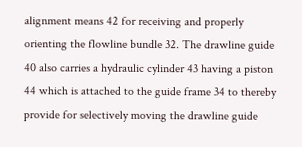alignment means 42 for receiving and properly orienting the flowline bundle 32. The drawline guide 40 also carries a hydraulic cylinder 43 having a piston 44 which is attached to the guide frame 34 to thereby provide for selectively moving the drawline guide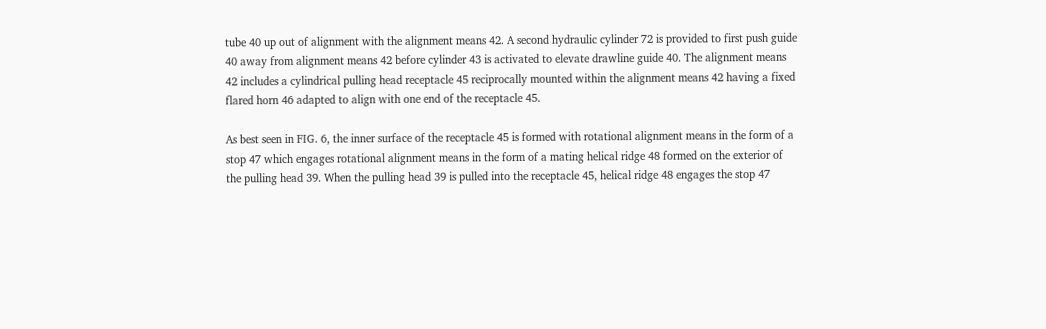tube 40 up out of alignment with the alignment means 42. A second hydraulic cylinder 72 is provided to first push guide 40 away from alignment means 42 before cylinder 43 is activated to elevate drawline guide 40. The alignment means 42 includes a cylindrical pulling head receptacle 45 reciprocally mounted within the alignment means 42 having a fixed flared horn 46 adapted to align with one end of the receptacle 45.

As best seen in FIG. 6, the inner surface of the receptacle 45 is formed with rotational alignment means in the form of a stop 47 which engages rotational alignment means in the form of a mating helical ridge 48 formed on the exterior of the pulling head 39. When the pulling head 39 is pulled into the receptacle 45, helical ridge 48 engages the stop 47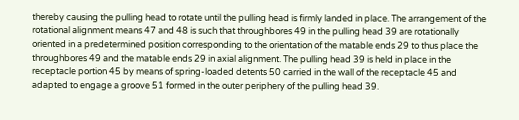thereby causing the pulling head to rotate until the pulling head is firmly landed in place. The arrangement of the rotational alignment means 47 and 48 is such that throughbores 49 in the pulling head 39 are rotationally oriented in a predetermined position corresponding to the orientation of the matable ends 29 to thus place the throughbores 49 and the matable ends 29 in axial alignment. The pulling head 39 is held in place in the receptacle portion 45 by means of spring-loaded detents 50 carried in the wall of the receptacle 45 and adapted to engage a groove 51 formed in the outer periphery of the pulling head 39.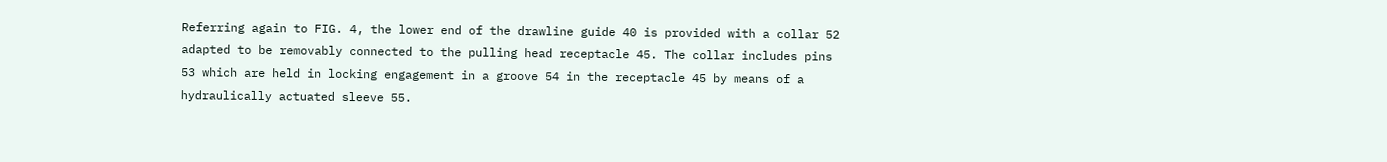Referring again to FIG. 4, the lower end of the drawline guide 40 is provided with a collar 52 adapted to be removably connected to the pulling head receptacle 45. The collar includes pins 53 which are held in locking engagement in a groove 54 in the receptacle 45 by means of a hydraulically actuated sleeve 55.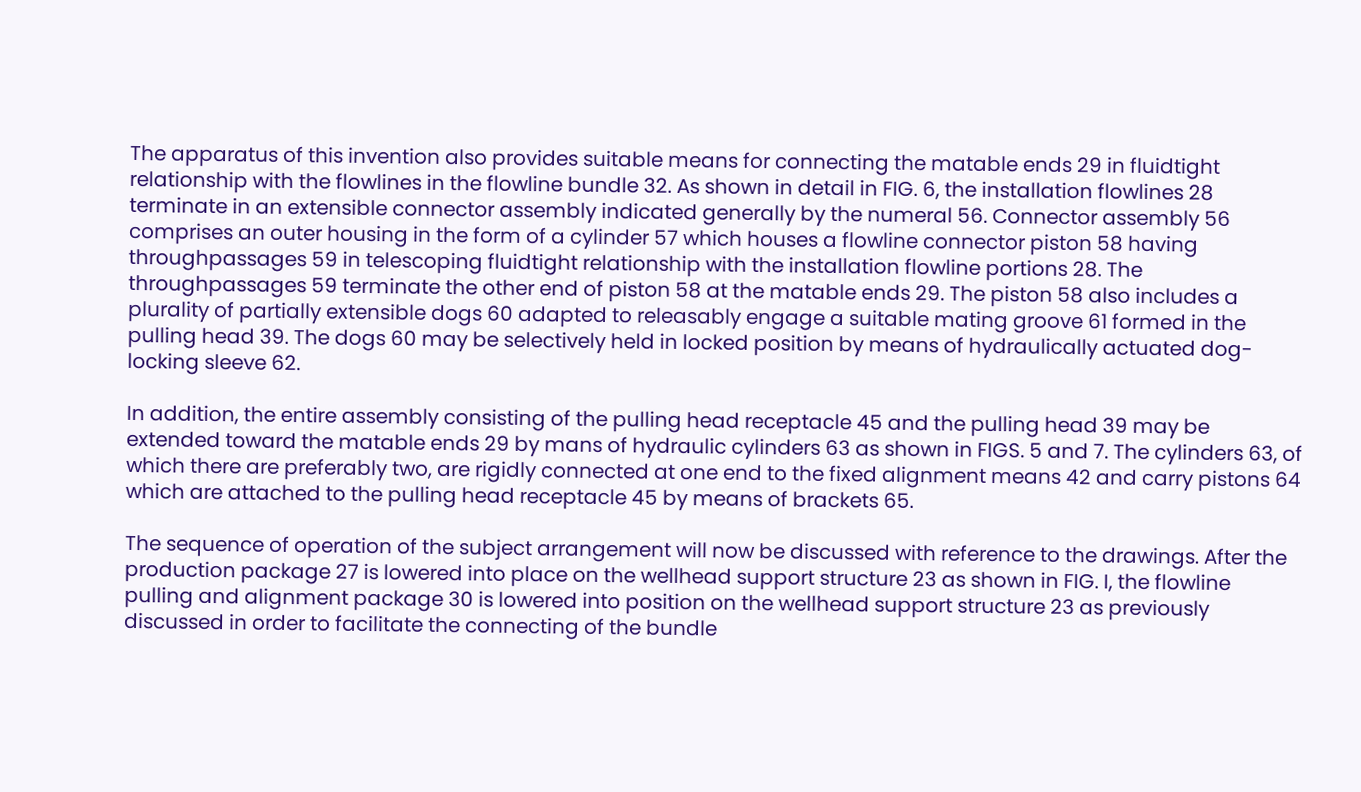The apparatus of this invention also provides suitable means for connecting the matable ends 29 in fluidtight relationship with the flowlines in the flowline bundle 32. As shown in detail in FIG. 6, the installation flowlines 28 terminate in an extensible connector assembly indicated generally by the numeral 56. Connector assembly 56 comprises an outer housing in the form of a cylinder 57 which houses a flowline connector piston 58 having throughpassages 59 in telescoping fluidtight relationship with the installation flowline portions 28. The throughpassages 59 terminate the other end of piston 58 at the matable ends 29. The piston 58 also includes a plurality of partially extensible dogs 60 adapted to releasably engage a suitable mating groove 61 formed in the pulling head 39. The dogs 60 may be selectively held in locked position by means of hydraulically actuated dog-locking sleeve 62.

In addition, the entire assembly consisting of the pulling head receptacle 45 and the pulling head 39 may be extended toward the matable ends 29 by mans of hydraulic cylinders 63 as shown in FIGS. 5 and 7. The cylinders 63, of which there are preferably two, are rigidly connected at one end to the fixed alignment means 42 and carry pistons 64 which are attached to the pulling head receptacle 45 by means of brackets 65.

The sequence of operation of the subject arrangement will now be discussed with reference to the drawings. After the production package 27 is lowered into place on the wellhead support structure 23 as shown in FIG. I, the flowline pulling and alignment package 30 is lowered into position on the wellhead support structure 23 as previously discussed in order to facilitate the connecting of the bundle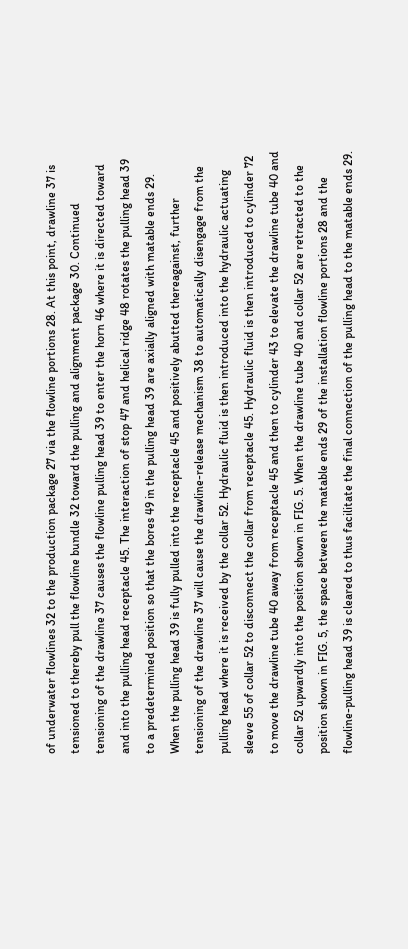of underwater flowlines 32 to the production package 27 via the flowline portions 28. At this point, drawline 37 is tensioned to thereby pull the flowline bundle 32 toward the pulling and alignment package 30. Continued tensioning of the drawline 37 causes the flowline pulling head 39 to enter the horn 46 where it is directed toward and into the pulling head receptacle 45. The interaction of stop 47 and helical ridge 48 rotates the pulling head 39 to a predetermined position so that the bores 49 in the pulling head 39 are axially aligned with matable ends 29. When the pulling head 39 is fully pulled into the receptacle 45 and positively abutted thereagainst, further tensioning of the drawline 37 will cause the drawline-release mechanism 38 to automatically disengage from the pulling head where it is received by the collar 52. Hydraulic fluid is then introduced into the hydraulic actuating sleeve 55 of collar 52 to disconnect the collar from receptacle 45. Hydraulic fluid is then introduced to cylinder 72 to move the drawline tube 40 away from receptacle 45 and then to cylinder 43 to elevate the drawline tube 40 and collar 52 upwardly into the position shown in FIG. 5. When the drawline tube 40 and collar 52 are retracted to the position shown in FIG. 5, the space between the matable ends 29 of the installation flowline portions 28 and the flowline-pulling head 39 is cleared to thus facilitate the final connection of the pulling head to the matable ends 29.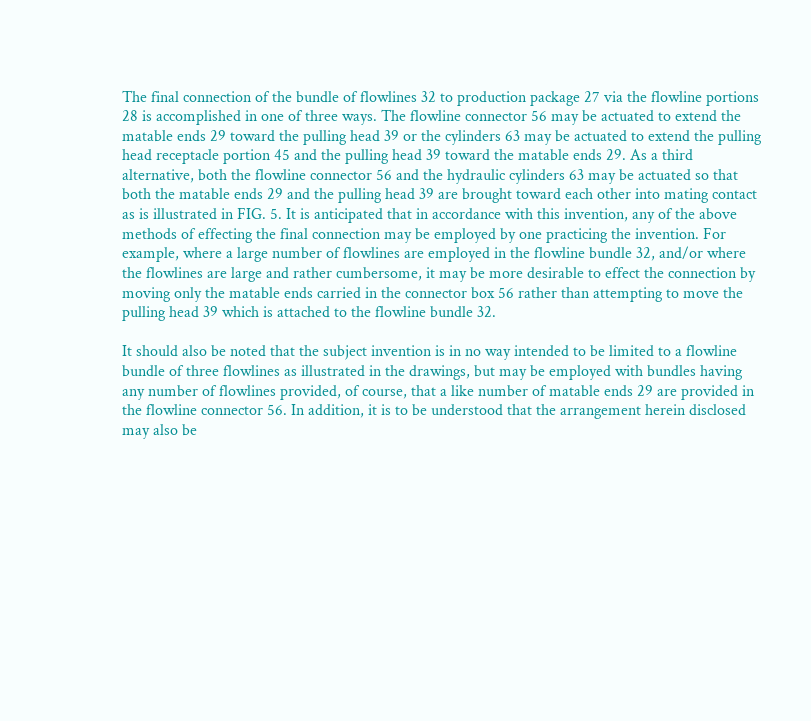The final connection of the bundle of flowlines 32 to production package 27 via the flowline portions 28 is accomplished in one of three ways. The flowline connector 56 may be actuated to extend the matable ends 29 toward the pulling head 39 or the cylinders 63 may be actuated to extend the pulling head receptacle portion 45 and the pulling head 39 toward the matable ends 29. As a third alternative, both the flowline connector 56 and the hydraulic cylinders 63 may be actuated so that both the matable ends 29 and the pulling head 39 are brought toward each other into mating contact as is illustrated in FIG. 5. It is anticipated that in accordance with this invention, any of the above methods of effecting the final connection may be employed by one practicing the invention. For example, where a large number of flowlines are employed in the flowline bundle 32, and/or where the flowlines are large and rather cumbersome, it may be more desirable to effect the connection by moving only the matable ends carried in the connector box 56 rather than attempting to move the pulling head 39 which is attached to the flowline bundle 32.

It should also be noted that the subject invention is in no way intended to be limited to a flowline bundle of three flowlines as illustrated in the drawings, but may be employed with bundles having any number of flowlines provided, of course, that a like number of matable ends 29 are provided in the flowline connector 56. In addition, it is to be understood that the arrangement herein disclosed may also be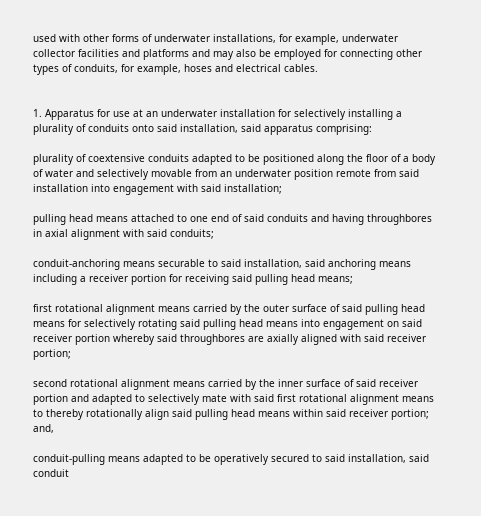used with other forms of underwater installations, for example, underwater collector facilities and platforms and may also be employed for connecting other types of conduits, for example, hoses and electrical cables.


1. Apparatus for use at an underwater installation for selectively installing a plurality of conduits onto said installation, said apparatus comprising:

plurality of coextensive conduits adapted to be positioned along the floor of a body of water and selectively movable from an underwater position remote from said installation into engagement with said installation;

pulling head means attached to one end of said conduits and having throughbores in axial alignment with said conduits;

conduit-anchoring means securable to said installation, said anchoring means including a receiver portion for receiving said pulling head means;

first rotational alignment means carried by the outer surface of said pulling head means for selectively rotating said pulling head means into engagement on said receiver portion whereby said throughbores are axially aligned with said receiver portion;

second rotational alignment means carried by the inner surface of said receiver portion and adapted to selectively mate with said first rotational alignment means to thereby rotationally align said pulling head means within said receiver portion; and,

conduit-pulling means adapted to be operatively secured to said installation, said conduit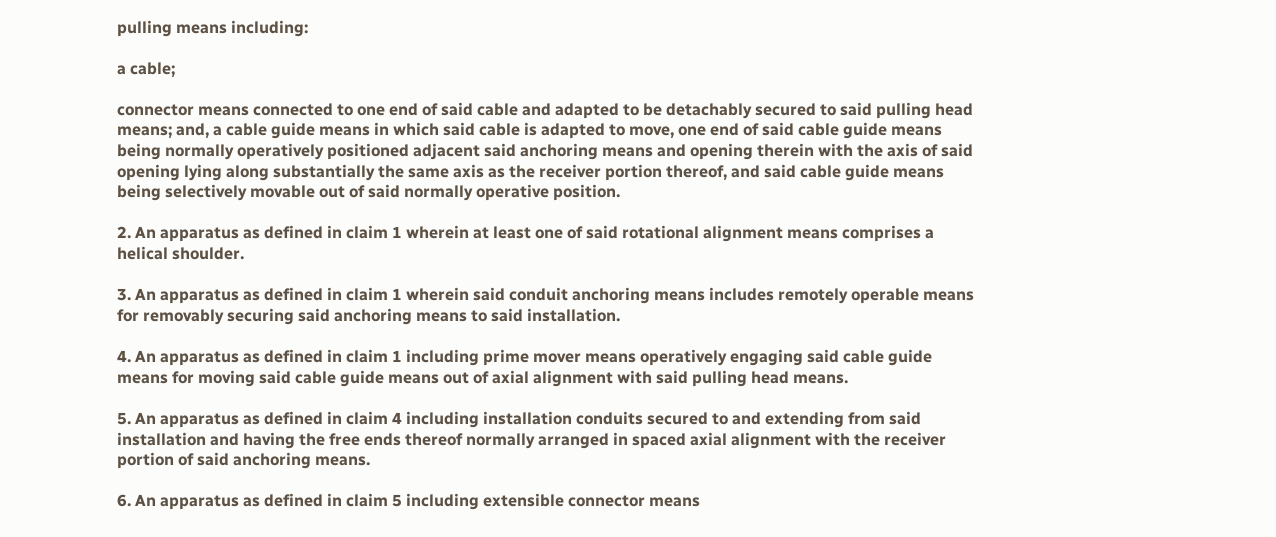pulling means including:

a cable;

connector means connected to one end of said cable and adapted to be detachably secured to said pulling head means; and, a cable guide means in which said cable is adapted to move, one end of said cable guide means being normally operatively positioned adjacent said anchoring means and opening therein with the axis of said opening lying along substantially the same axis as the receiver portion thereof, and said cable guide means being selectively movable out of said normally operative position.

2. An apparatus as defined in claim 1 wherein at least one of said rotational alignment means comprises a helical shoulder.

3. An apparatus as defined in claim 1 wherein said conduit anchoring means includes remotely operable means for removably securing said anchoring means to said installation.

4. An apparatus as defined in claim 1 including prime mover means operatively engaging said cable guide means for moving said cable guide means out of axial alignment with said pulling head means.

5. An apparatus as defined in claim 4 including installation conduits secured to and extending from said installation and having the free ends thereof normally arranged in spaced axial alignment with the receiver portion of said anchoring means.

6. An apparatus as defined in claim 5 including extensible connector means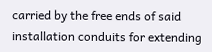carried by the free ends of said installation conduits for extending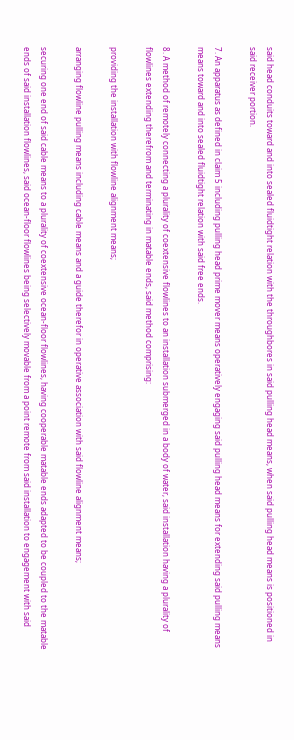said head conduits toward and into sealed fluidtight relation with the throughbores in said pulling head means, when said pulling head means is positioned in said receiver portion.

7. An apparatus as defined in claim 5 including pulling head prime mover means operatively engaging said pulling head means for extending said pulling means means toward and into sealed fluidtight relation with said free ends.

8. A method of remotely connecting a plurality of coextensive flowlines to an installation submerged in a body of water, said installation having a plurality of flowlines extending therefrom and terminating in matable ends, said method comprising:

providing the installation with flowline alignment means;

arranging flowline pulling means including cable means and a guide therefor in operative association with said flowline alignment means;

securing one end of said cable means to a plurality of coextensive ocean-floor flowlines, having cooperable matable ends adapted to be coupled to the matable ends of said installation flowlines, said ocean-floor flowlines being selectively movable from a point remote from said installation to engagement with said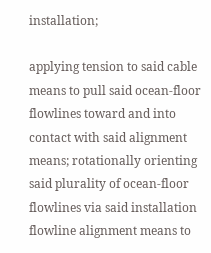installation;

applying tension to said cable means to pull said ocean-floor flowlines toward and into contact with said alignment means; rotationally orienting said plurality of ocean-floor flowlines via said installation flowline alignment means to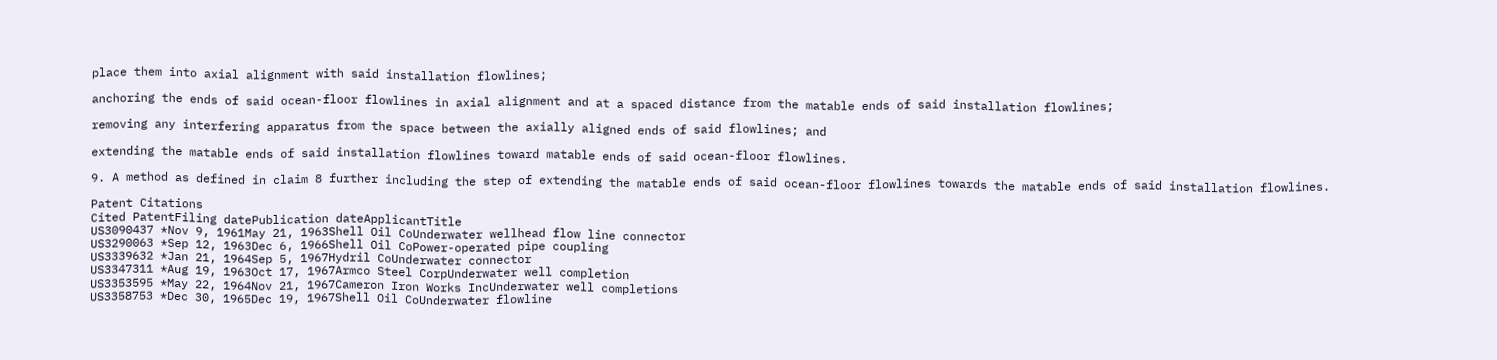place them into axial alignment with said installation flowlines;

anchoring the ends of said ocean-floor flowlines in axial alignment and at a spaced distance from the matable ends of said installation flowlines;

removing any interfering apparatus from the space between the axially aligned ends of said flowlines; and

extending the matable ends of said installation flowlines toward matable ends of said ocean-floor flowlines.

9. A method as defined in claim 8 further including the step of extending the matable ends of said ocean-floor flowlines towards the matable ends of said installation flowlines.

Patent Citations
Cited PatentFiling datePublication dateApplicantTitle
US3090437 *Nov 9, 1961May 21, 1963Shell Oil CoUnderwater wellhead flow line connector
US3290063 *Sep 12, 1963Dec 6, 1966Shell Oil CoPower-operated pipe coupling
US3339632 *Jan 21, 1964Sep 5, 1967Hydril CoUnderwater connector
US3347311 *Aug 19, 1963Oct 17, 1967Armco Steel CorpUnderwater well completion
US3353595 *May 22, 1964Nov 21, 1967Cameron Iron Works IncUnderwater well completions
US3358753 *Dec 30, 1965Dec 19, 1967Shell Oil CoUnderwater flowline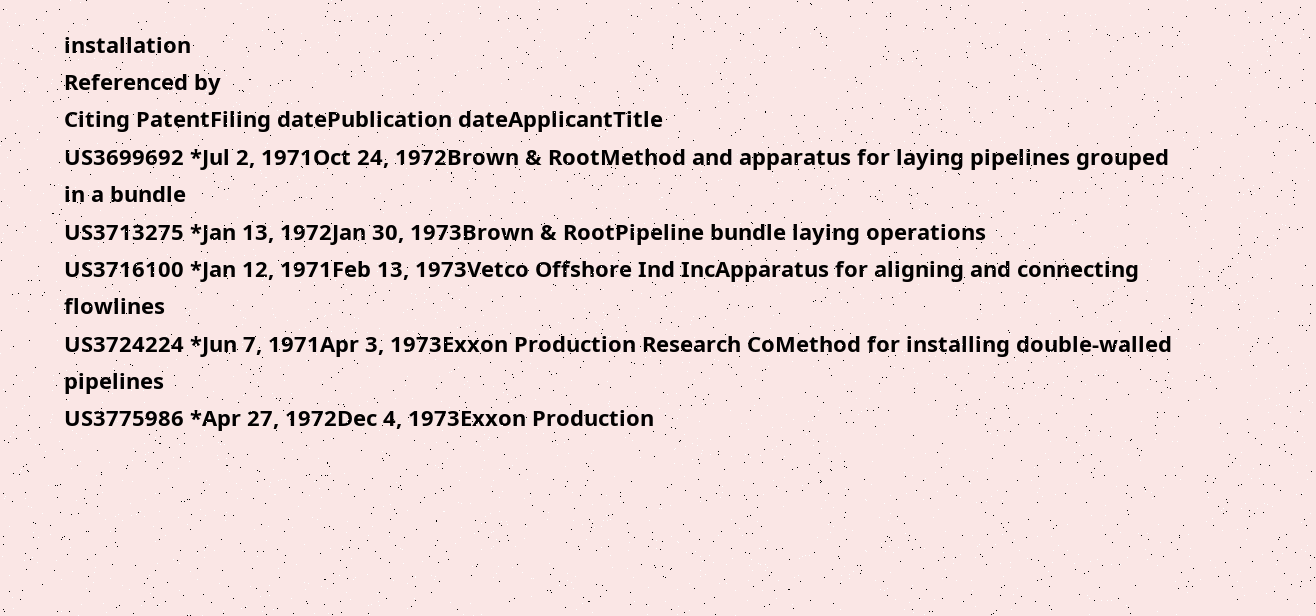installation
Referenced by
Citing PatentFiling datePublication dateApplicantTitle
US3699692 *Jul 2, 1971Oct 24, 1972Brown & RootMethod and apparatus for laying pipelines grouped in a bundle
US3713275 *Jan 13, 1972Jan 30, 1973Brown & RootPipeline bundle laying operations
US3716100 *Jan 12, 1971Feb 13, 1973Vetco Offshore Ind IncApparatus for aligning and connecting flowlines
US3724224 *Jun 7, 1971Apr 3, 1973Exxon Production Research CoMethod for installing double-walled pipelines
US3775986 *Apr 27, 1972Dec 4, 1973Exxon Production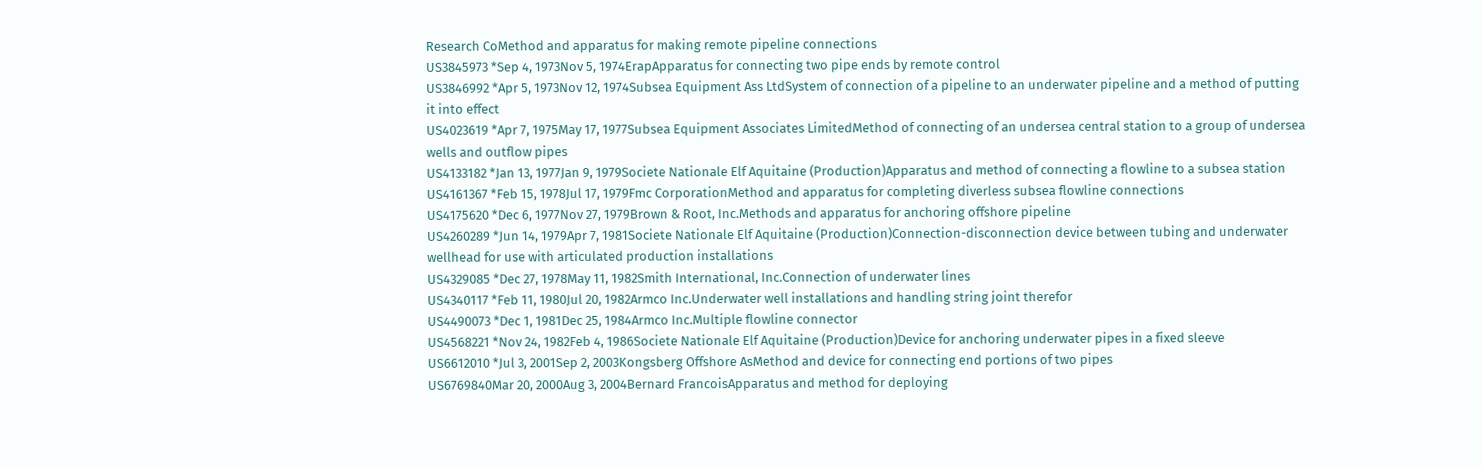Research CoMethod and apparatus for making remote pipeline connections
US3845973 *Sep 4, 1973Nov 5, 1974ErapApparatus for connecting two pipe ends by remote control
US3846992 *Apr 5, 1973Nov 12, 1974Subsea Equipment Ass LtdSystem of connection of a pipeline to an underwater pipeline and a method of putting it into effect
US4023619 *Apr 7, 1975May 17, 1977Subsea Equipment Associates LimitedMethod of connecting of an undersea central station to a group of undersea wells and outflow pipes
US4133182 *Jan 13, 1977Jan 9, 1979Societe Nationale Elf Aquitaine (Production)Apparatus and method of connecting a flowline to a subsea station
US4161367 *Feb 15, 1978Jul 17, 1979Fmc CorporationMethod and apparatus for completing diverless subsea flowline connections
US4175620 *Dec 6, 1977Nov 27, 1979Brown & Root, Inc.Methods and apparatus for anchoring offshore pipeline
US4260289 *Jun 14, 1979Apr 7, 1981Societe Nationale Elf Aquitaine (Production)Connection-disconnection device between tubing and underwater wellhead for use with articulated production installations
US4329085 *Dec 27, 1978May 11, 1982Smith International, Inc.Connection of underwater lines
US4340117 *Feb 11, 1980Jul 20, 1982Armco Inc.Underwater well installations and handling string joint therefor
US4490073 *Dec 1, 1981Dec 25, 1984Armco Inc.Multiple flowline connector
US4568221 *Nov 24, 1982Feb 4, 1986Societe Nationale Elf Aquitaine (Production)Device for anchoring underwater pipes in a fixed sleeve
US6612010 *Jul 3, 2001Sep 2, 2003Kongsberg Offshore AsMethod and device for connecting end portions of two pipes
US6769840Mar 20, 2000Aug 3, 2004Bernard FrancoisApparatus and method for deploying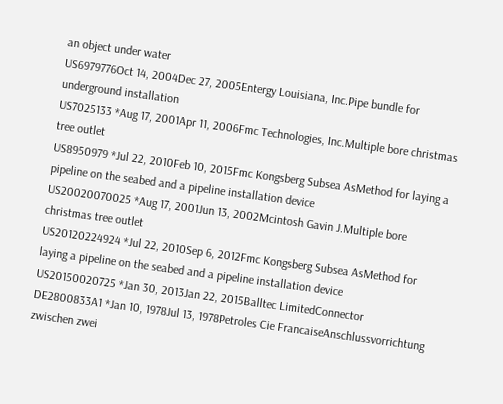an object under water
US6979776Oct 14, 2004Dec 27, 2005Entergy Louisiana, Inc.Pipe bundle for underground installation
US7025133 *Aug 17, 2001Apr 11, 2006Fmc Technologies, Inc.Multiple bore christmas tree outlet
US8950979 *Jul 22, 2010Feb 10, 2015Fmc Kongsberg Subsea AsMethod for laying a pipeline on the seabed and a pipeline installation device
US20020070025 *Aug 17, 2001Jun 13, 2002Mcintosh Gavin J.Multiple bore christmas tree outlet
US20120224924 *Jul 22, 2010Sep 6, 2012Fmc Kongsberg Subsea AsMethod for laying a pipeline on the seabed and a pipeline installation device
US20150020725 *Jan 30, 2013Jan 22, 2015Balltec LimitedConnector
DE2800833A1 *Jan 10, 1978Jul 13, 1978Petroles Cie FrancaiseAnschlussvorrichtung zwischen zwei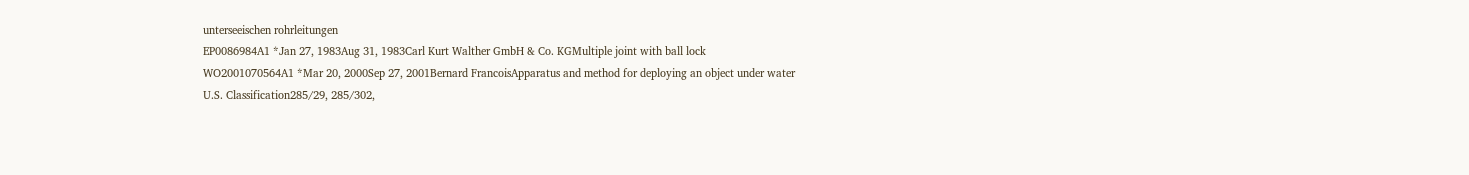unterseeischen rohrleitungen
EP0086984A1 *Jan 27, 1983Aug 31, 1983Carl Kurt Walther GmbH & Co. KGMultiple joint with ball lock
WO2001070564A1 *Mar 20, 2000Sep 27, 2001Bernard FrancoisApparatus and method for deploying an object under water
U.S. Classification285/29, 285/302,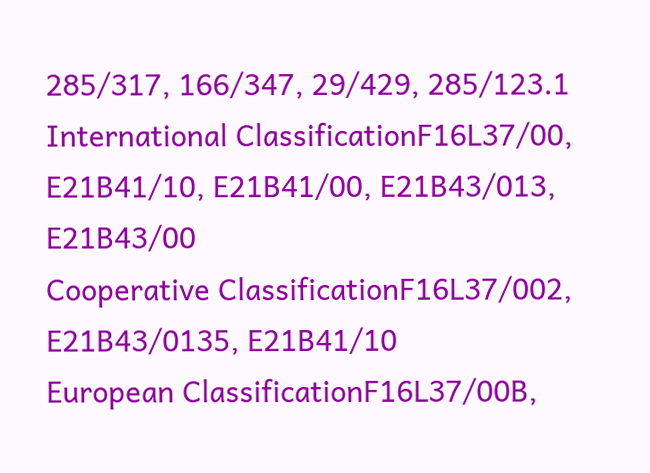285/317, 166/347, 29/429, 285/123.1
International ClassificationF16L37/00, E21B41/10, E21B41/00, E21B43/013, E21B43/00
Cooperative ClassificationF16L37/002, E21B43/0135, E21B41/10
European ClassificationF16L37/00B,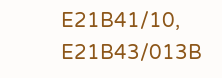E21B41/10, E21B43/013B